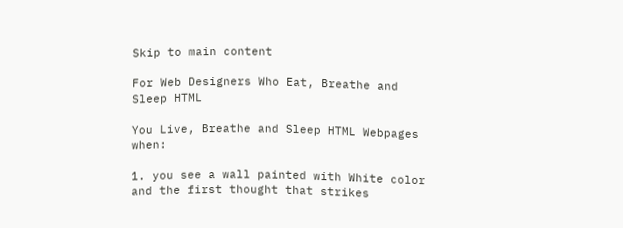Skip to main content

For Web Designers Who Eat, Breathe and Sleep HTML

You Live, Breathe and Sleep HTML Webpages when:

1. you see a wall painted with White color and the first thought that strikes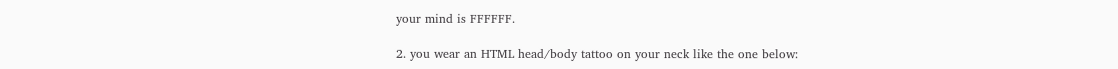your mind is FFFFFF.

2. you wear an HTML head/body tattoo on your neck like the one below: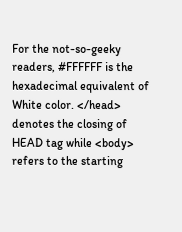For the not-so-geeky readers, #FFFFFF is the hexadecimal equivalent of White color. </head> denotes the closing of HEAD tag while <body> refers to the starting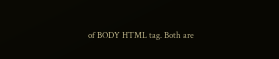of BODY HTML tag. Both are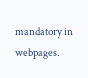mandatory in webpages.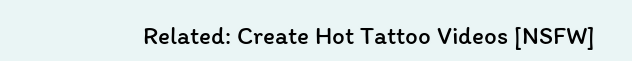Related: Create Hot Tattoo Videos [NSFW]